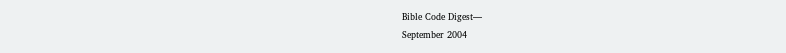Bible Code Digest—
September 2004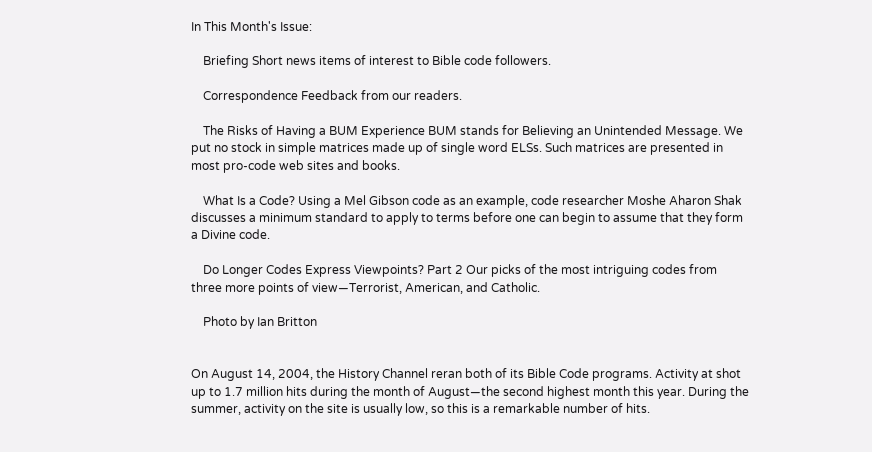In This Month's Issue:

    Briefing Short news items of interest to Bible code followers.

    Correspondence Feedback from our readers.

    The Risks of Having a BUM Experience BUM stands for Believing an Unintended Message. We put no stock in simple matrices made up of single word ELSs. Such matrices are presented in most pro-code web sites and books.

    What Is a Code? Using a Mel Gibson code as an example, code researcher Moshe Aharon Shak discusses a minimum standard to apply to terms before one can begin to assume that they form a Divine code.

    Do Longer Codes Express Viewpoints? Part 2 Our picks of the most intriguing codes from three more points of view—Terrorist, American, and Catholic.

    Photo by Ian Britton


On August 14, 2004, the History Channel reran both of its Bible Code programs. Activity at shot up to 1.7 million hits during the month of August—the second highest month this year. During the summer, activity on the site is usually low, so this is a remarkable number of hits.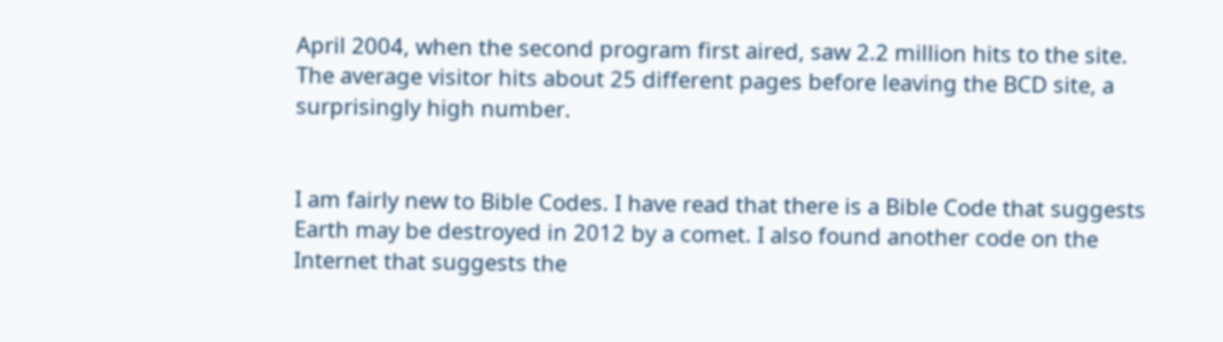April 2004, when the second program first aired, saw 2.2 million hits to the site. The average visitor hits about 25 different pages before leaving the BCD site, a surprisingly high number.


I am fairly new to Bible Codes. I have read that there is a Bible Code that suggests Earth may be destroyed in 2012 by a comet. I also found another code on the Internet that suggests the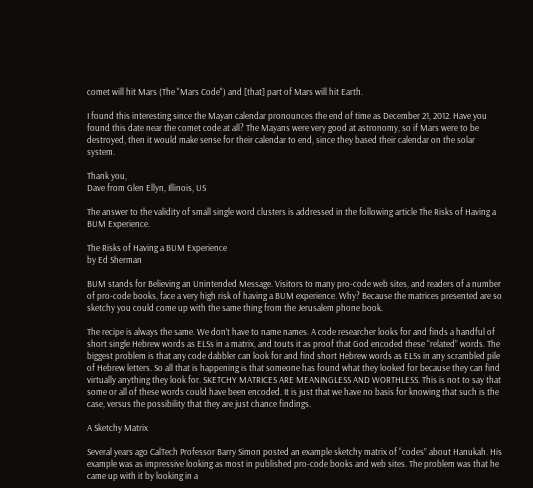comet will hit Mars (The "Mars Code") and [that] part of Mars will hit Earth.

I found this interesting since the Mayan calendar pronounces the end of time as December 21, 2012. Have you found this date near the comet code at all? The Mayans were very good at astronomy, so if Mars were to be destroyed, then it would make sense for their calendar to end, since they based their calendar on the solar system.

Thank you,
Dave from Glen Ellyn, Illinois, US

The answer to the validity of small single word clusters is addressed in the following article The Risks of Having a BUM Experience.

The Risks of Having a BUM Experience
by Ed Sherman

BUM stands for Believing an Unintended Message. Visitors to many pro-code web sites, and readers of a number of pro-code books, face a very high risk of having a BUM experience. Why? Because the matrices presented are so sketchy you could come up with the same thing from the Jerusalem phone book.

The recipe is always the same. We don’t have to name names. A code researcher looks for and finds a handful of short single Hebrew words as ELSs in a matrix, and touts it as proof that God encoded these “related” words. The biggest problem is that any code dabbler can look for and find short Hebrew words as ELSs in any scrambled pile of Hebrew letters. So all that is happening is that someone has found what they looked for because they can find virtually anything they look for. SKETCHY MATRICES ARE MEANINGLESS AND WORTHLESS. This is not to say that some or all of these words could have been encoded. It is just that we have no basis for knowing that such is the case, versus the possibility that they are just chance findings.

A Sketchy Matrix

Several years ago CalTech Professor Barry Simon posted an example sketchy matrix of “codes” about Hanukah. His example was as impressive looking as most in published pro-code books and web sites. The problem was that he came up with it by looking in a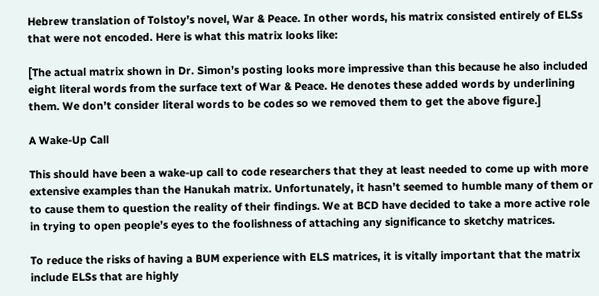Hebrew translation of Tolstoy’s novel, War & Peace. In other words, his matrix consisted entirely of ELSs that were not encoded. Here is what this matrix looks like:

[The actual matrix shown in Dr. Simon’s posting looks more impressive than this because he also included eight literal words from the surface text of War & Peace. He denotes these added words by underlining them. We don’t consider literal words to be codes so we removed them to get the above figure.]

A Wake-Up Call

This should have been a wake-up call to code researchers that they at least needed to come up with more extensive examples than the Hanukah matrix. Unfortunately, it hasn’t seemed to humble many of them or to cause them to question the reality of their findings. We at BCD have decided to take a more active role in trying to open people’s eyes to the foolishness of attaching any significance to sketchy matrices.

To reduce the risks of having a BUM experience with ELS matrices, it is vitally important that the matrix include ELSs that are highly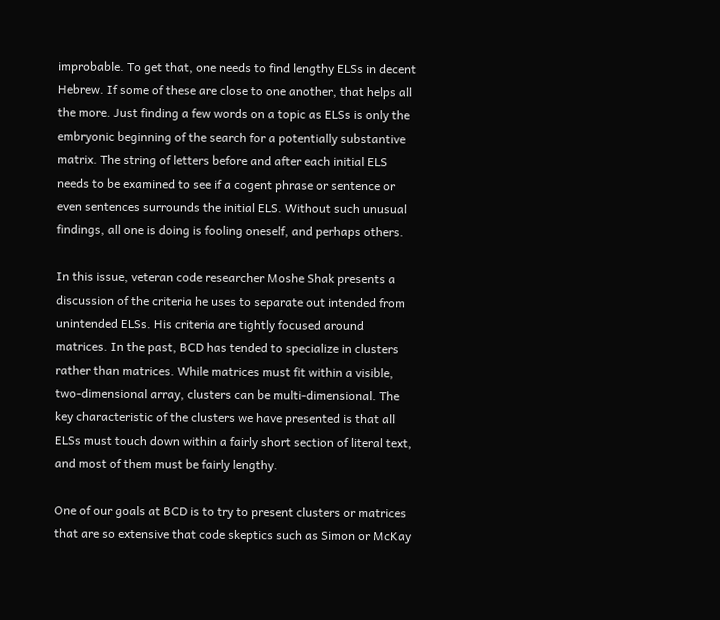improbable. To get that, one needs to find lengthy ELSs in decent Hebrew. If some of these are close to one another, that helps all the more. Just finding a few words on a topic as ELSs is only the embryonic beginning of the search for a potentially substantive matrix. The string of letters before and after each initial ELS needs to be examined to see if a cogent phrase or sentence or even sentences surrounds the initial ELS. Without such unusual findings, all one is doing is fooling oneself, and perhaps others.

In this issue, veteran code researcher Moshe Shak presents a discussion of the criteria he uses to separate out intended from unintended ELSs. His criteria are tightly focused around matrices. In the past, BCD has tended to specialize in clusters rather than matrices. While matrices must fit within a visible, two-dimensional array, clusters can be multi-dimensional. The key characteristic of the clusters we have presented is that all ELSs must touch down within a fairly short section of literal text, and most of them must be fairly lengthy.

One of our goals at BCD is to try to present clusters or matrices that are so extensive that code skeptics such as Simon or McKay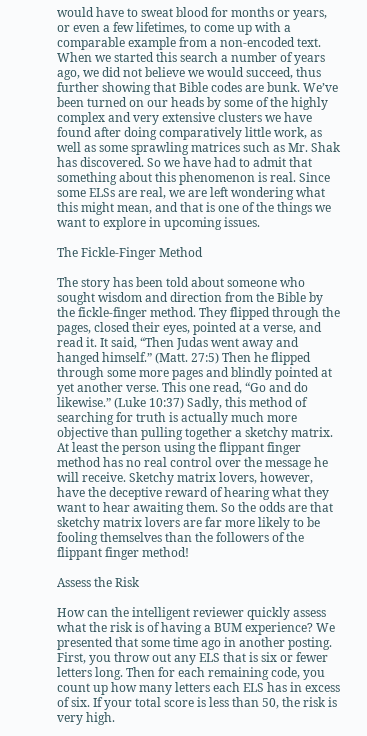would have to sweat blood for months or years, or even a few lifetimes, to come up with a comparable example from a non-encoded text. When we started this search a number of years ago, we did not believe we would succeed, thus further showing that Bible codes are bunk. We’ve been turned on our heads by some of the highly complex and very extensive clusters we have found after doing comparatively little work, as well as some sprawling matrices such as Mr. Shak has discovered. So we have had to admit that something about this phenomenon is real. Since some ELSs are real, we are left wondering what this might mean, and that is one of the things we want to explore in upcoming issues.

The Fickle-Finger Method

The story has been told about someone who sought wisdom and direction from the Bible by the fickle-finger method. They flipped through the pages, closed their eyes, pointed at a verse, and read it. It said, “Then Judas went away and hanged himself.” (Matt. 27:5) Then he flipped through some more pages and blindly pointed at yet another verse. This one read, “Go and do likewise.” (Luke 10:37) Sadly, this method of searching for truth is actually much more objective than pulling together a sketchy matrix. At least the person using the flippant finger method has no real control over the message he will receive. Sketchy matrix lovers, however, have the deceptive reward of hearing what they want to hear awaiting them. So the odds are that sketchy matrix lovers are far more likely to be fooling themselves than the followers of the flippant finger method!

Assess the Risk

How can the intelligent reviewer quickly assess what the risk is of having a BUM experience? We presented that some time ago in another posting. First, you throw out any ELS that is six or fewer letters long. Then for each remaining code, you count up how many letters each ELS has in excess of six. If your total score is less than 50, the risk is very high.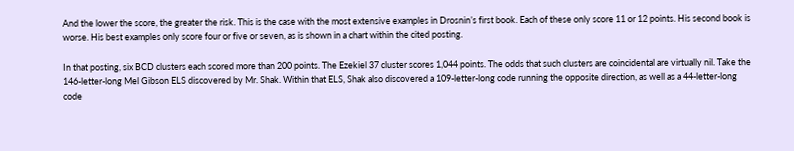And the lower the score, the greater the risk. This is the case with the most extensive examples in Drosnin’s first book. Each of these only score 11 or 12 points. His second book is worse. His best examples only score four or five or seven, as is shown in a chart within the cited posting.

In that posting, six BCD clusters each scored more than 200 points. The Ezekiel 37 cluster scores 1,044 points. The odds that such clusters are coincidental are virtually nil. Take the 146-letter-long Mel Gibson ELS discovered by Mr. Shak. Within that ELS, Shak also discovered a 109-letter-long code running the opposite direction, as well as a 44-letter-long code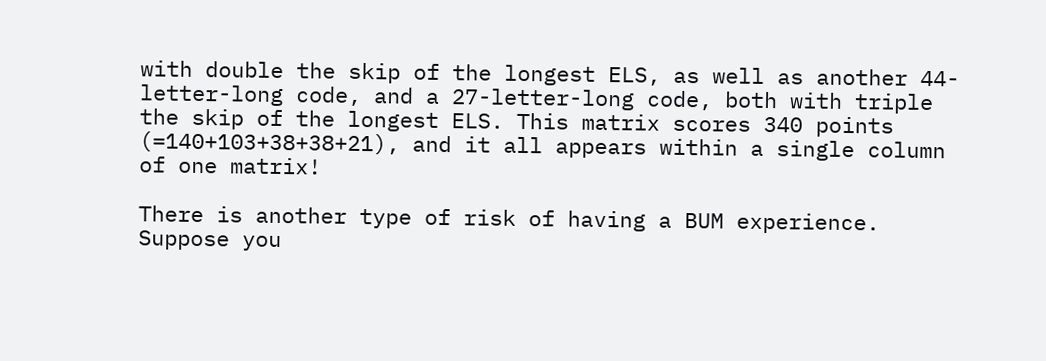with double the skip of the longest ELS, as well as another 44-letter-long code, and a 27-letter-long code, both with triple the skip of the longest ELS. This matrix scores 340 points (=140+103+38+38+21), and it all appears within a single column of one matrix!

There is another type of risk of having a BUM experience. Suppose you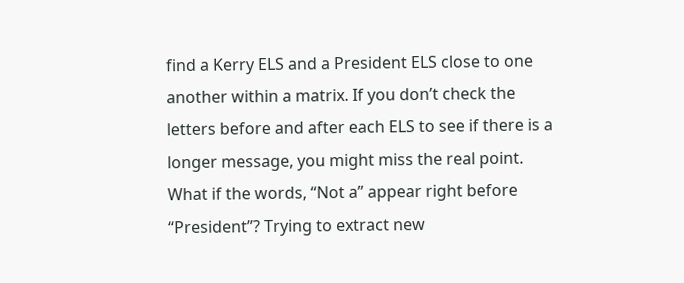find a Kerry ELS and a President ELS close to one another within a matrix. If you don’t check the letters before and after each ELS to see if there is a longer message, you might miss the real point. What if the words, “Not a” appear right before “President”? Trying to extract new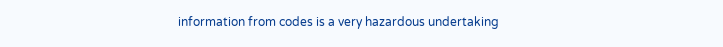information from codes is a very hazardous undertaking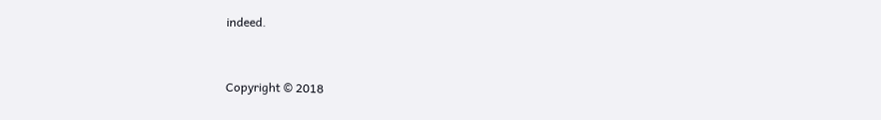indeed.



Copyright © 2018